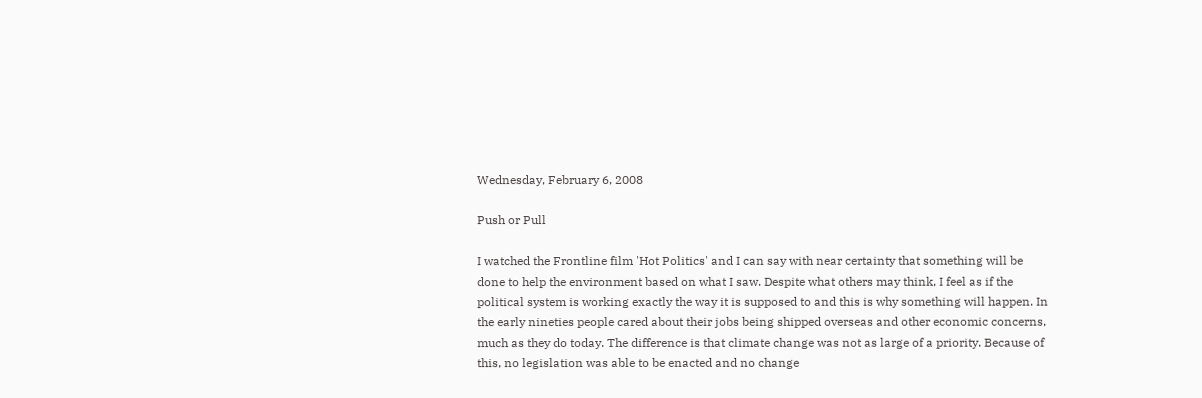Wednesday, February 6, 2008

Push or Pull

I watched the Frontline film 'Hot Politics' and I can say with near certainty that something will be done to help the environment based on what I saw. Despite what others may think, I feel as if the political system is working exactly the way it is supposed to and this is why something will happen. In the early nineties people cared about their jobs being shipped overseas and other economic concerns, much as they do today. The difference is that climate change was not as large of a priority. Because of this, no legislation was able to be enacted and no change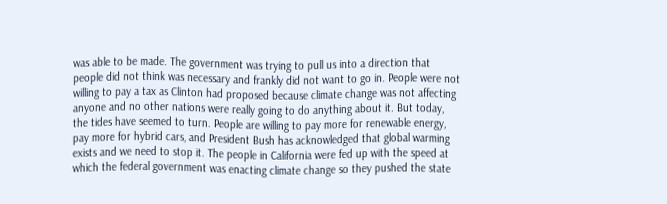was able to be made. The government was trying to pull us into a direction that people did not think was necessary and frankly did not want to go in. People were not willing to pay a tax as Clinton had proposed because climate change was not affecting anyone and no other nations were really going to do anything about it. But today, the tides have seemed to turn. People are willing to pay more for renewable energy, pay more for hybrid cars, and President Bush has acknowledged that global warming exists and we need to stop it. The people in California were fed up with the speed at which the federal government was enacting climate change so they pushed the state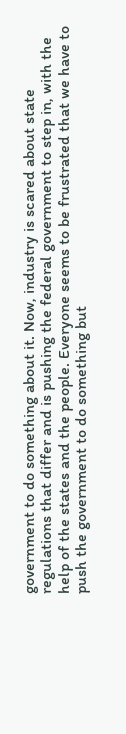government to do something about it. Now, industry is scared about state regulations that differ and is pushing the federal government to step in, with the help of the states and the people. Everyone seems to be frustrated that we have to push the government to do something but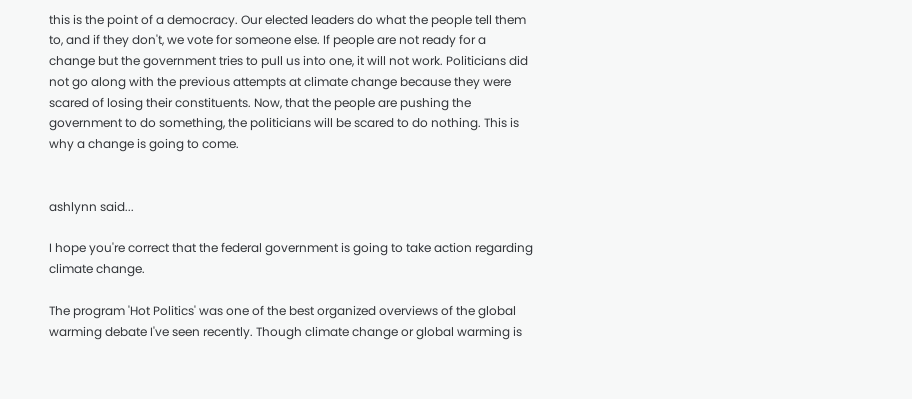this is the point of a democracy. Our elected leaders do what the people tell them to, and if they don't, we vote for someone else. If people are not ready for a change but the government tries to pull us into one, it will not work. Politicians did not go along with the previous attempts at climate change because they were scared of losing their constituents. Now, that the people are pushing the government to do something, the politicians will be scared to do nothing. This is why a change is going to come.


ashlynn said...

I hope you're correct that the federal government is going to take action regarding climate change.

The program 'Hot Politics' was one of the best organized overviews of the global warming debate I've seen recently. Though climate change or global warming is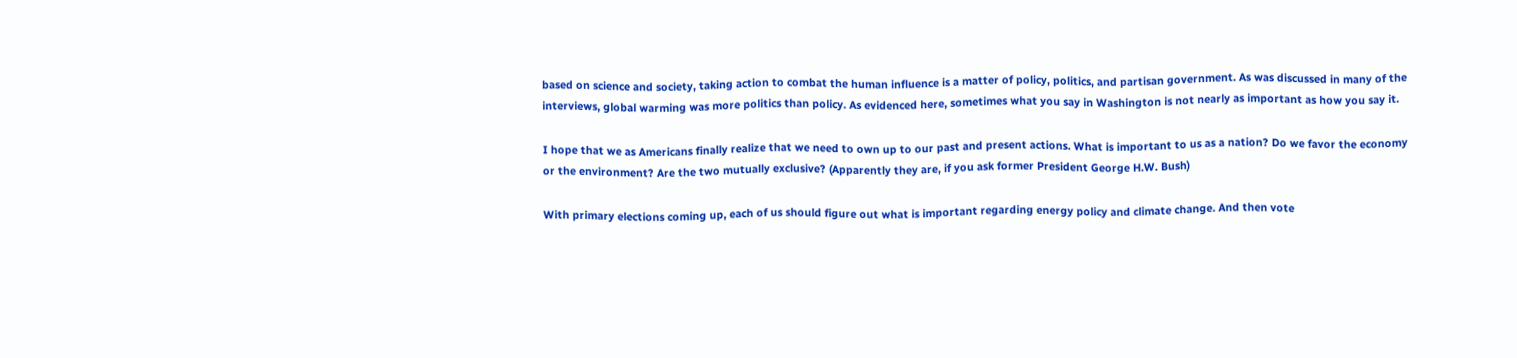based on science and society, taking action to combat the human influence is a matter of policy, politics, and partisan government. As was discussed in many of the interviews, global warming was more politics than policy. As evidenced here, sometimes what you say in Washington is not nearly as important as how you say it.

I hope that we as Americans finally realize that we need to own up to our past and present actions. What is important to us as a nation? Do we favor the economy or the environment? Are the two mutually exclusive? (Apparently they are, if you ask former President George H.W. Bush)

With primary elections coming up, each of us should figure out what is important regarding energy policy and climate change. And then vote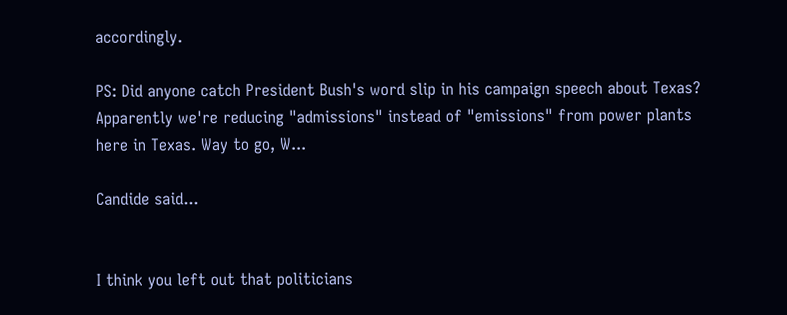accordingly.

PS: Did anyone catch President Bush's word slip in his campaign speech about Texas? Apparently we're reducing "admissions" instead of "emissions" from power plants here in Texas. Way to go, W...

Candide said...


I think you left out that politicians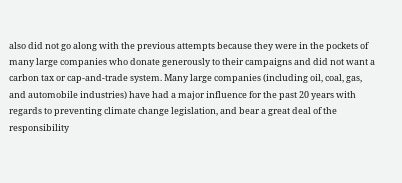also did not go along with the previous attempts because they were in the pockets of many large companies who donate generously to their campaigns and did not want a carbon tax or cap-and-trade system. Many large companies (including oil, coal, gas, and automobile industries) have had a major influence for the past 20 years with regards to preventing climate change legislation, and bear a great deal of the responsibility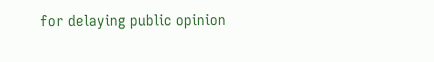for delaying public opinion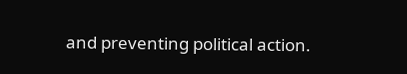and preventing political action.